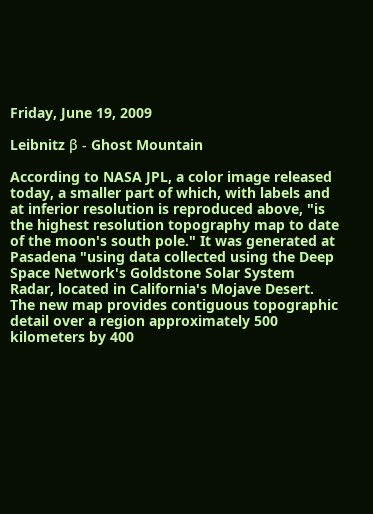Friday, June 19, 2009

Leibnitz β - Ghost Mountain

According to NASA JPL, a color image released today, a smaller part of which, with labels and at inferior resolution is reproduced above, "is the highest resolution topography map to date of the moon's south pole." It was generated at Pasadena "using data collected using the Deep Space Network's Goldstone Solar System Radar, located in California's Mojave Desert. The new map provides contiguous topographic detail over a region approximately 500 kilometers by 400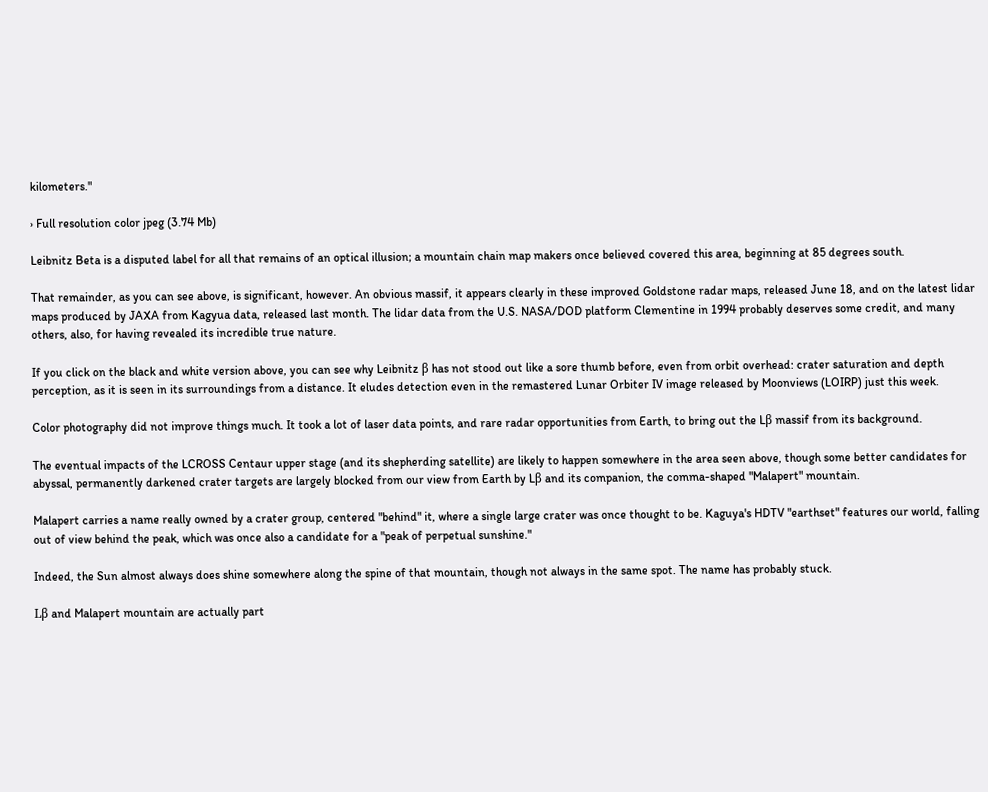kilometers."

› Full resolution color jpeg (3.74 Mb)

Leibnitz Beta is a disputed label for all that remains of an optical illusion; a mountain chain map makers once believed covered this area, beginning at 85 degrees south.

That remainder, as you can see above, is significant, however. An obvious massif, it appears clearly in these improved Goldstone radar maps, released June 18, and on the latest lidar maps produced by JAXA from Kagyua data, released last month. The lidar data from the U.S. NASA/DOD platform Clementine in 1994 probably deserves some credit, and many others, also, for having revealed its incredible true nature.

If you click on the black and white version above, you can see why Leibnitz β has not stood out like a sore thumb before, even from orbit overhead: crater saturation and depth perception, as it is seen in its surroundings from a distance. It eludes detection even in the remastered Lunar Orbiter IV image released by Moonviews (LOIRP) just this week.

Color photography did not improve things much. It took a lot of laser data points, and rare radar opportunities from Earth, to bring out the Lβ massif from its background.

The eventual impacts of the LCROSS Centaur upper stage (and its shepherding satellite) are likely to happen somewhere in the area seen above, though some better candidates for abyssal, permanently darkened crater targets are largely blocked from our view from Earth by Lβ and its companion, the comma-shaped "Malapert" mountain.

Malapert carries a name really owned by a crater group, centered "behind" it, where a single large crater was once thought to be. Kaguya's HDTV "earthset" features our world, falling out of view behind the peak, which was once also a candidate for a "peak of perpetual sunshine."

Indeed, the Sun almost always does shine somewhere along the spine of that mountain, though not always in the same spot. The name has probably stuck.

Lβ and Malapert mountain are actually part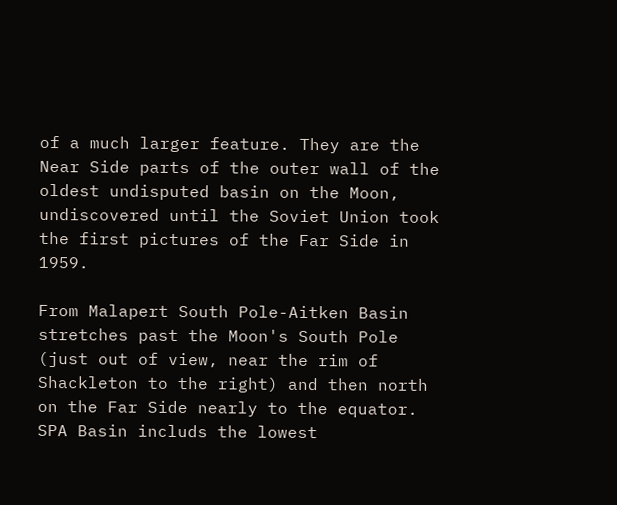of a much larger feature. They are the Near Side parts of the outer wall of the oldest undisputed basin on the Moon, undiscovered until the Soviet Union took the first pictures of the Far Side in 1959.

From Malapert South Pole-Aitken Basin stretches past the Moon's South Pole (just out of view, near the rim of Shackleton to the right) and then north on the Far Side nearly to the equator. SPA Basin includs the lowest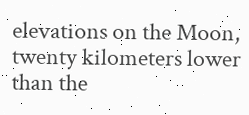elevations on the Moon, twenty kilometers lower than the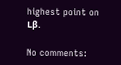highest point on Lβ.

No comments: